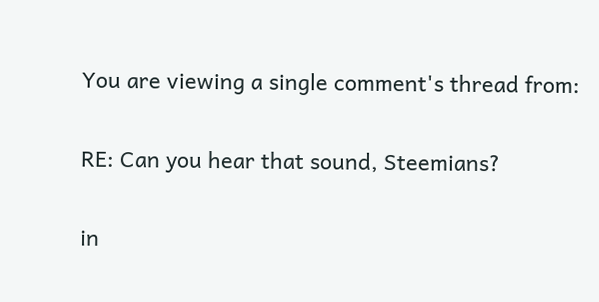You are viewing a single comment's thread from:

RE: Can you hear that sound, Steemians?

in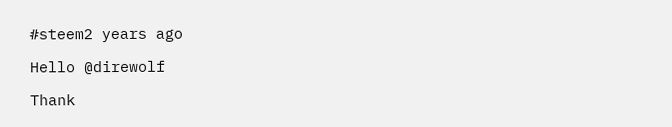#steem2 years ago

Hello @direwolf

Thank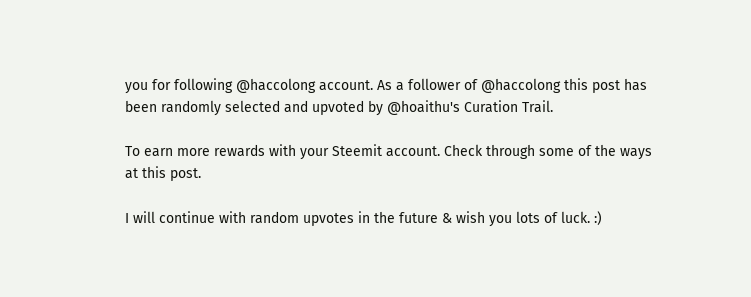you for following @haccolong account. As a follower of @haccolong this post has been randomly selected and upvoted by @hoaithu's Curation Trail.

To earn more rewards with your Steemit account. Check through some of the ways at this post.

I will continue with random upvotes in the future & wish you lots of luck. :)